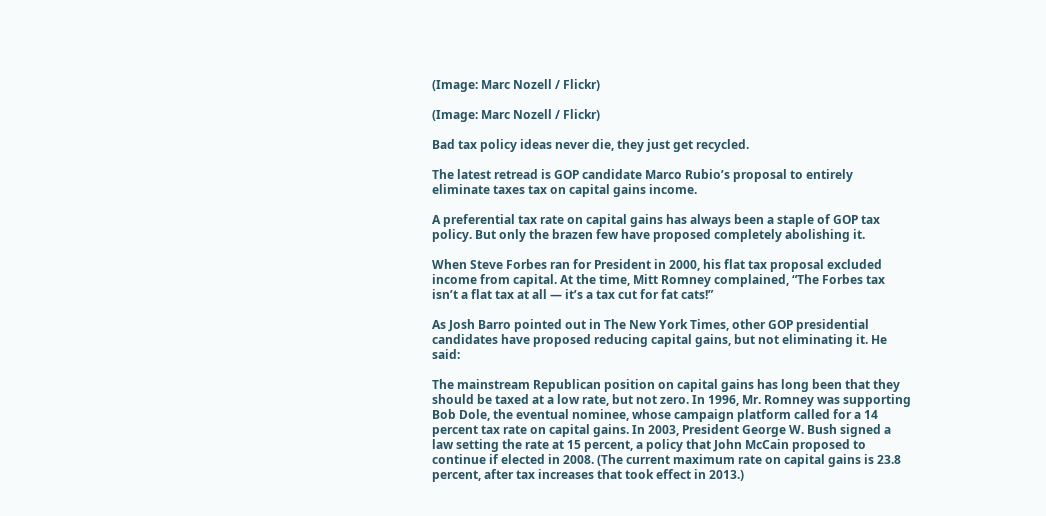(Image: Marc Nozell / Flickr)

(Image: Marc Nozell / Flickr)

Bad tax policy ideas never die, they just get recycled.

The latest retread is GOP candidate Marco Rubio’s proposal to entirely eliminate taxes tax on capital gains income.

A preferential tax rate on capital gains has always been a staple of GOP tax policy. But only the brazen few have proposed completely abolishing it.

When Steve Forbes ran for President in 2000, his flat tax proposal excluded income from capital. At the time, Mitt Romney complained, “The Forbes tax isn’t a flat tax at all — it’s a tax cut for fat cats!”

As Josh Barro pointed out in The New York Times, other GOP presidential candidates have proposed reducing capital gains, but not eliminating it. He said:

The mainstream Republican position on capital gains has long been that they should be taxed at a low rate, but not zero. In 1996, Mr. Romney was supporting Bob Dole, the eventual nominee, whose campaign platform called for a 14 percent tax rate on capital gains. In 2003, President George W. Bush signed a law setting the rate at 15 percent, a policy that John McCain proposed to continue if elected in 2008. (The current maximum rate on capital gains is 23.8 percent, after tax increases that took effect in 2013.)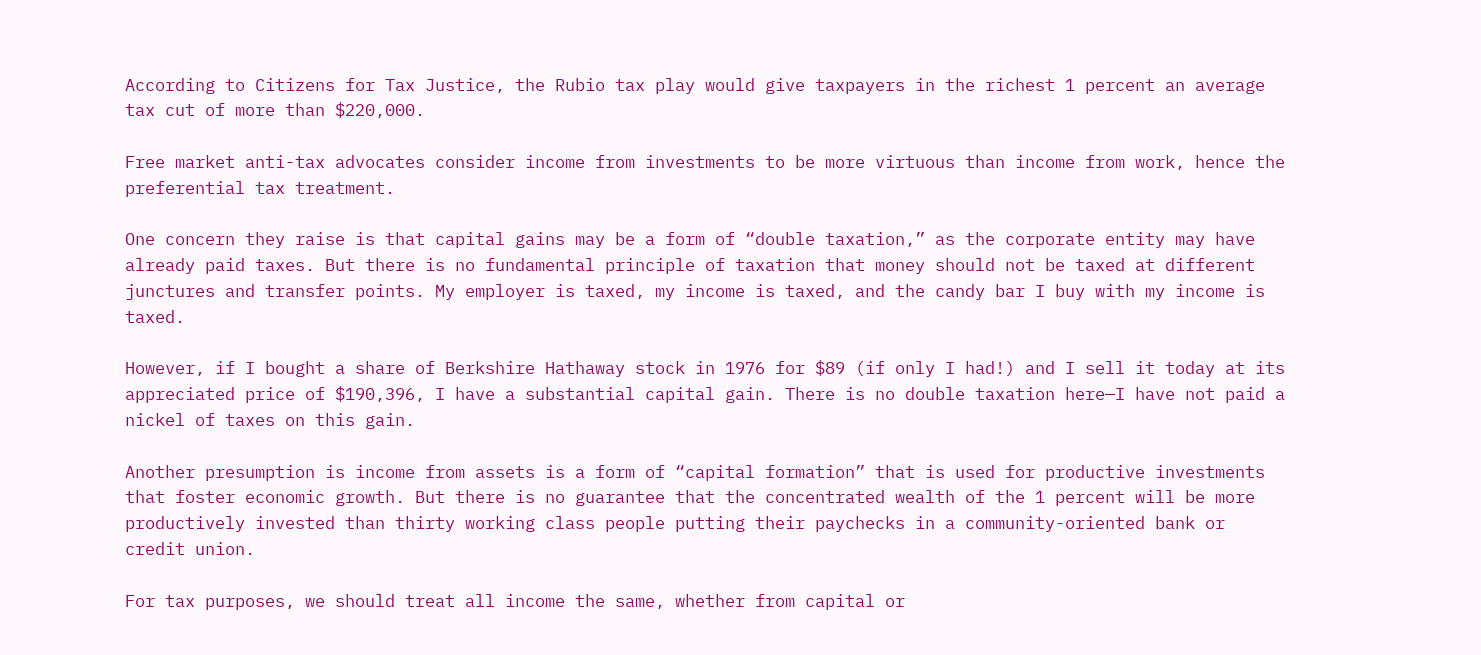According to Citizens for Tax Justice, the Rubio tax play would give taxpayers in the richest 1 percent an average tax cut of more than $220,000.

Free market anti-tax advocates consider income from investments to be more virtuous than income from work, hence the preferential tax treatment.

One concern they raise is that capital gains may be a form of “double taxation,” as the corporate entity may have already paid taxes. But there is no fundamental principle of taxation that money should not be taxed at different junctures and transfer points. My employer is taxed, my income is taxed, and the candy bar I buy with my income is taxed.

However, if I bought a share of Berkshire Hathaway stock in 1976 for $89 (if only I had!) and I sell it today at its appreciated price of $190,396, I have a substantial capital gain. There is no double taxation here—I have not paid a nickel of taxes on this gain.

Another presumption is income from assets is a form of “capital formation” that is used for productive investments that foster economic growth. But there is no guarantee that the concentrated wealth of the 1 percent will be more productively invested than thirty working class people putting their paychecks in a community-oriented bank or credit union.

For tax purposes, we should treat all income the same, whether from capital or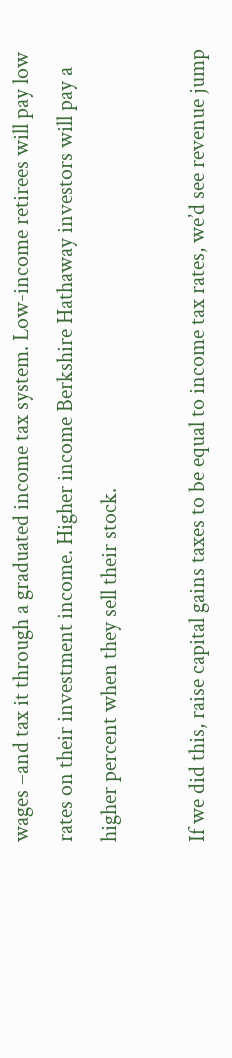wages –and tax it through a graduated income tax system. Low-income retirees will pay low rates on their investment income. Higher income Berkshire Hathaway investors will pay a higher percent when they sell their stock.

If we did this, raise capital gains taxes to be equal to income tax rates, we’d see revenue jump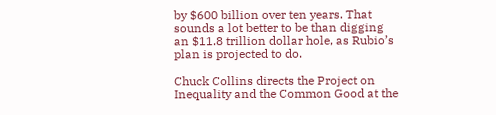by $600 billion over ten years. That sounds a lot better to be than digging an $11.8 trillion dollar hole, as Rubio’s plan is projected to do.

Chuck Collins directs the Project on Inequality and the Common Good at the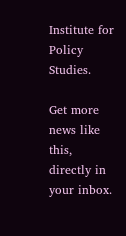Institute for Policy Studies.

Get more news like this, directly in your inbox.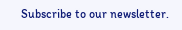Subscribe to our newsletter.